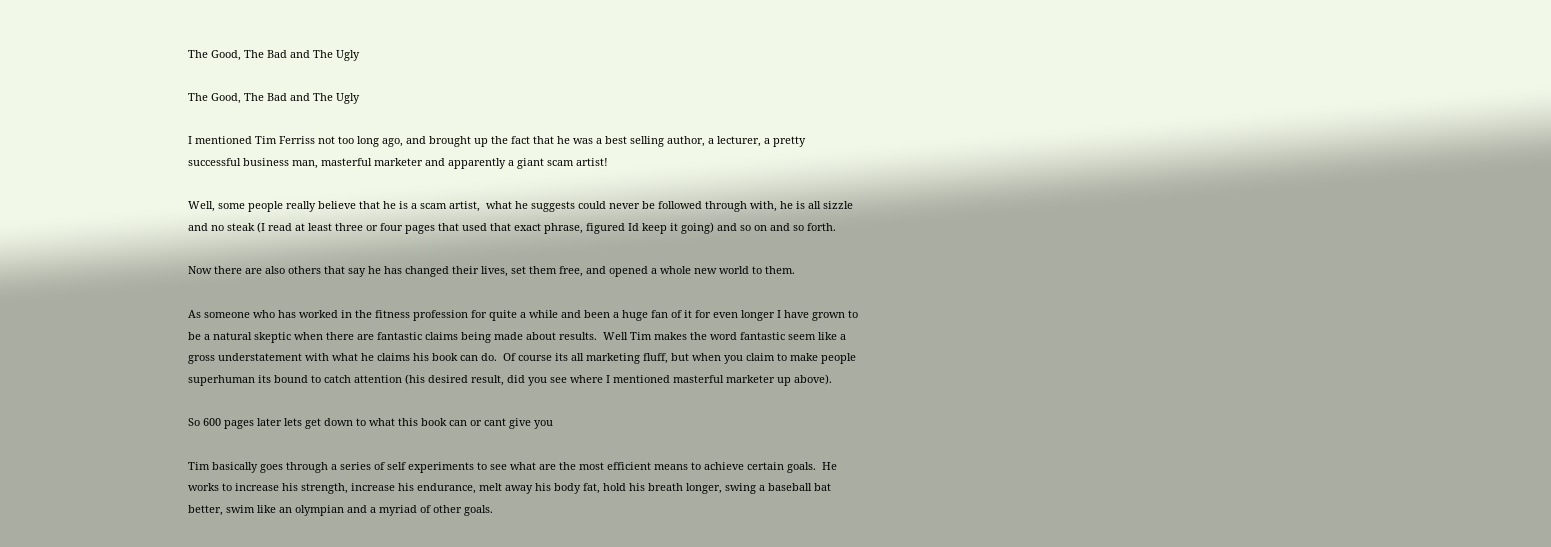The Good, The Bad and The Ugly

The Good, The Bad and The Ugly

I mentioned Tim Ferriss not too long ago, and brought up the fact that he was a best selling author, a lecturer, a pretty successful business man, masterful marketer and apparently a giant scam artist!

Well, some people really believe that he is a scam artist,  what he suggests could never be followed through with, he is all sizzle and no steak (I read at least three or four pages that used that exact phrase, figured Id keep it going) and so on and so forth.

Now there are also others that say he has changed their lives, set them free, and opened a whole new world to them.

As someone who has worked in the fitness profession for quite a while and been a huge fan of it for even longer I have grown to be a natural skeptic when there are fantastic claims being made about results.  Well Tim makes the word fantastic seem like a gross understatement with what he claims his book can do.  Of course its all marketing fluff, but when you claim to make people superhuman its bound to catch attention (his desired result, did you see where I mentioned masterful marketer up above).

So 600 pages later lets get down to what this book can or cant give you

Tim basically goes through a series of self experiments to see what are the most efficient means to achieve certain goals.  He works to increase his strength, increase his endurance, melt away his body fat, hold his breath longer, swing a baseball bat better, swim like an olympian and a myriad of other goals.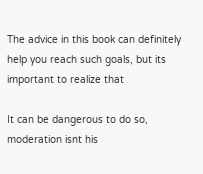The advice in this book can definitely help you reach such goals, but its important to realize that

It can be dangerous to do so, moderation isnt his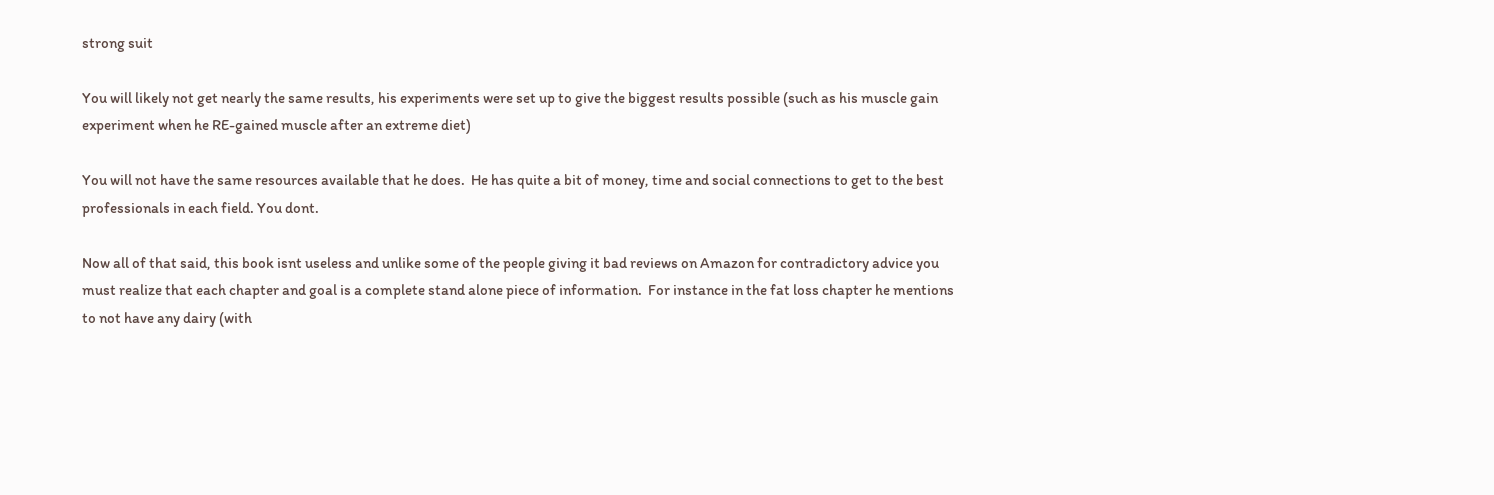strong suit

You will likely not get nearly the same results, his experiments were set up to give the biggest results possible (such as his muscle gain experiment when he RE-gained muscle after an extreme diet)

You will not have the same resources available that he does.  He has quite a bit of money, time and social connections to get to the best professionals in each field. You dont.

Now all of that said, this book isnt useless and unlike some of the people giving it bad reviews on Amazon for contradictory advice you must realize that each chapter and goal is a complete stand alone piece of information.  For instance in the fat loss chapter he mentions to not have any dairy (with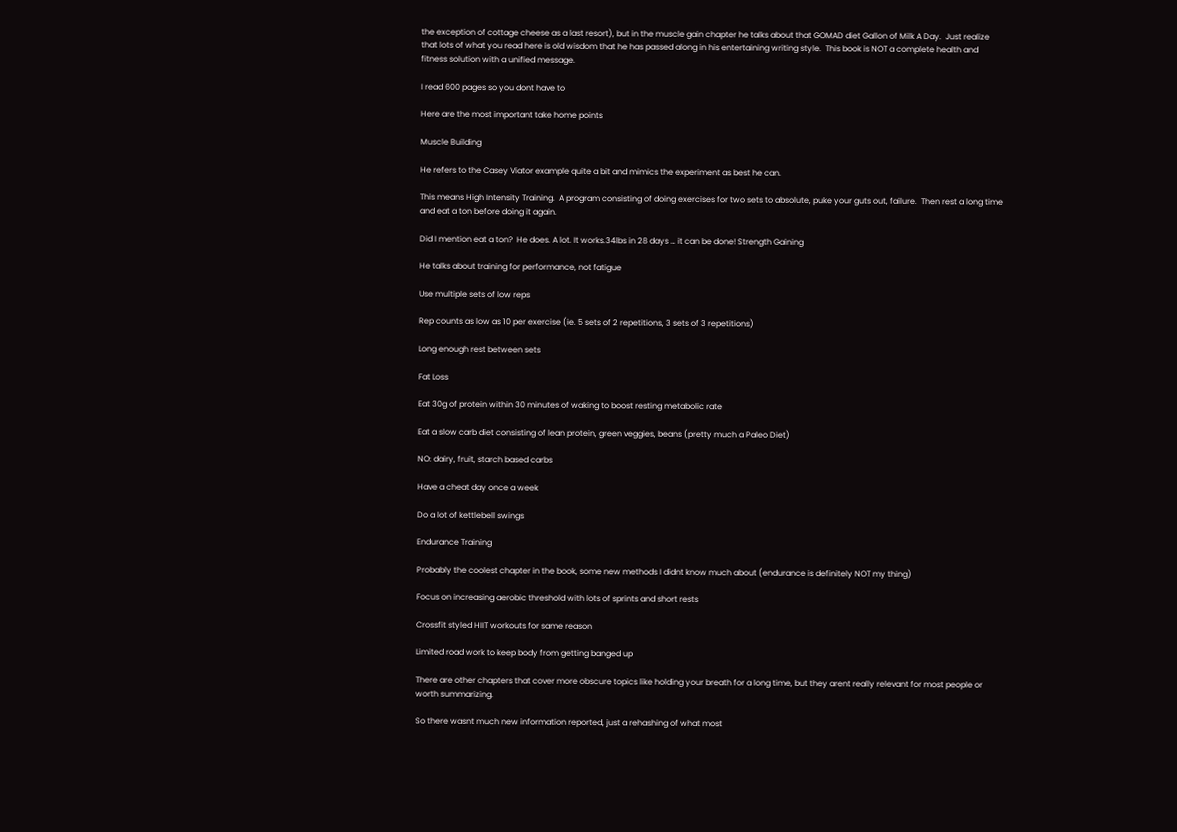the exception of cottage cheese as a last resort), but in the muscle gain chapter he talks about that GOMAD diet Gallon of Milk A Day.  Just realize that lots of what you read here is old wisdom that he has passed along in his entertaining writing style.  This book is NOT a complete health and fitness solution with a unified message.

I read 600 pages so you dont have to

Here are the most important take home points

Muscle Building

He refers to the Casey Viator example quite a bit and mimics the experiment as best he can.

This means High Intensity Training.  A program consisting of doing exercises for two sets to absolute, puke your guts out, failure.  Then rest a long time and eat a ton before doing it again.

Did I mention eat a ton?  He does. A lot. It works.34lbs in 28 days … it can be done! Strength Gaining

He talks about training for performance, not fatigue

Use multiple sets of low reps

Rep counts as low as 10 per exercise (ie. 5 sets of 2 repetitions, 3 sets of 3 repetitions)

Long enough rest between sets

Fat Loss

Eat 30g of protein within 30 minutes of waking to boost resting metabolic rate

Eat a slow carb diet consisting of lean protein, green veggies, beans (pretty much a Paleo Diet)

NO: dairy, fruit, starch based carbs

Have a cheat day once a week

Do a lot of kettlebell swings

Endurance Training

Probably the coolest chapter in the book, some new methods I didnt know much about (endurance is definitely NOT my thing)

Focus on increasing aerobic threshold with lots of sprints and short rests

Crossfit styled HIIT workouts for same reason

Limited road work to keep body from getting banged up

There are other chapters that cover more obscure topics like holding your breath for a long time, but they arent really relevant for most people or worth summarizing.

So there wasnt much new information reported, just a rehashing of what most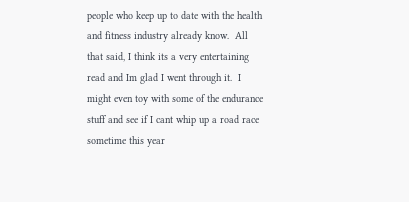people who keep up to date with the health and fitness industry already know.  All that said, I think its a very entertaining read and Im glad I went through it.  I might even toy with some of the endurance stuff and see if I cant whip up a road race sometime this year